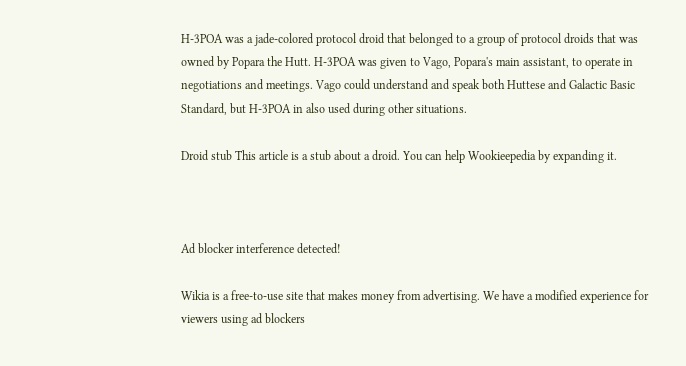H-3POA was a jade-colored protocol droid that belonged to a group of protocol droids that was owned by Popara the Hutt. H-3POA was given to Vago, Popara's main assistant, to operate in negotiations and meetings. Vago could understand and speak both Huttese and Galactic Basic Standard, but H-3POA in also used during other situations.

Droid stub This article is a stub about a droid. You can help Wookieepedia by expanding it.



Ad blocker interference detected!

Wikia is a free-to-use site that makes money from advertising. We have a modified experience for viewers using ad blockers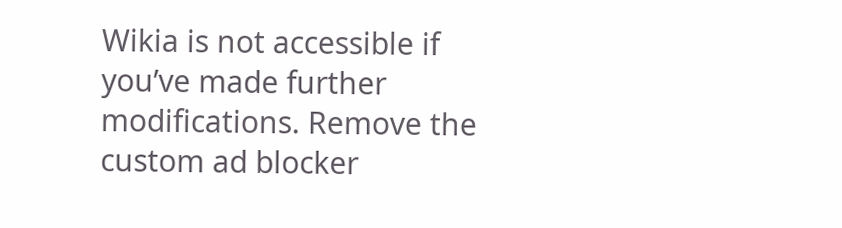Wikia is not accessible if you’ve made further modifications. Remove the custom ad blocker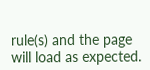rule(s) and the page will load as expected.